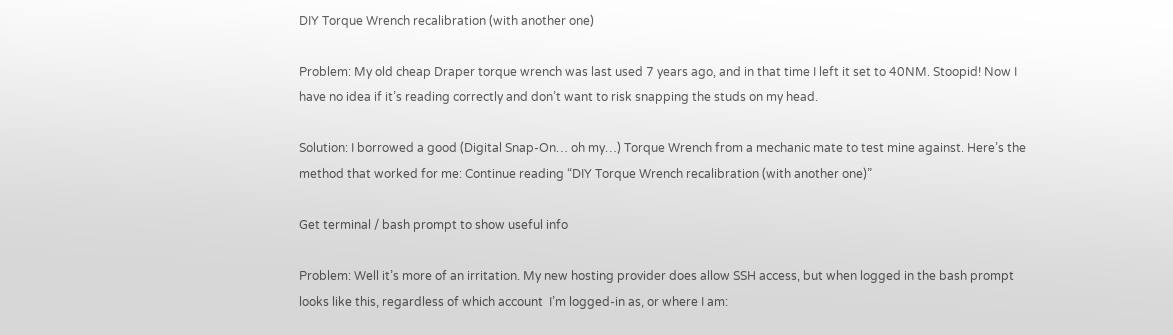DIY Torque Wrench recalibration (with another one)

Problem: My old cheap Draper torque wrench was last used 7 years ago, and in that time I left it set to 40NM. Stoopid! Now I have no idea if it’s reading correctly and don’t want to risk snapping the studs on my head.

Solution: I borrowed a good (Digital Snap-On… oh my…) Torque Wrench from a mechanic mate to test mine against. Here’s the method that worked for me: Continue reading “DIY Torque Wrench recalibration (with another one)”

Get terminal / bash prompt to show useful info

Problem: Well it’s more of an irritation. My new hosting provider does allow SSH access, but when logged in the bash prompt looks like this, regardless of which account  I’m logged-in as, or where I am: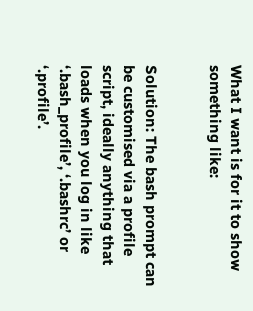What I want is for it to show something like:


Solution: The bash prompt can be customised via a profile script, ideally anything that loads when you log in like ‘.bash_profile’, ‘.bashrc’ or ‘.profile’.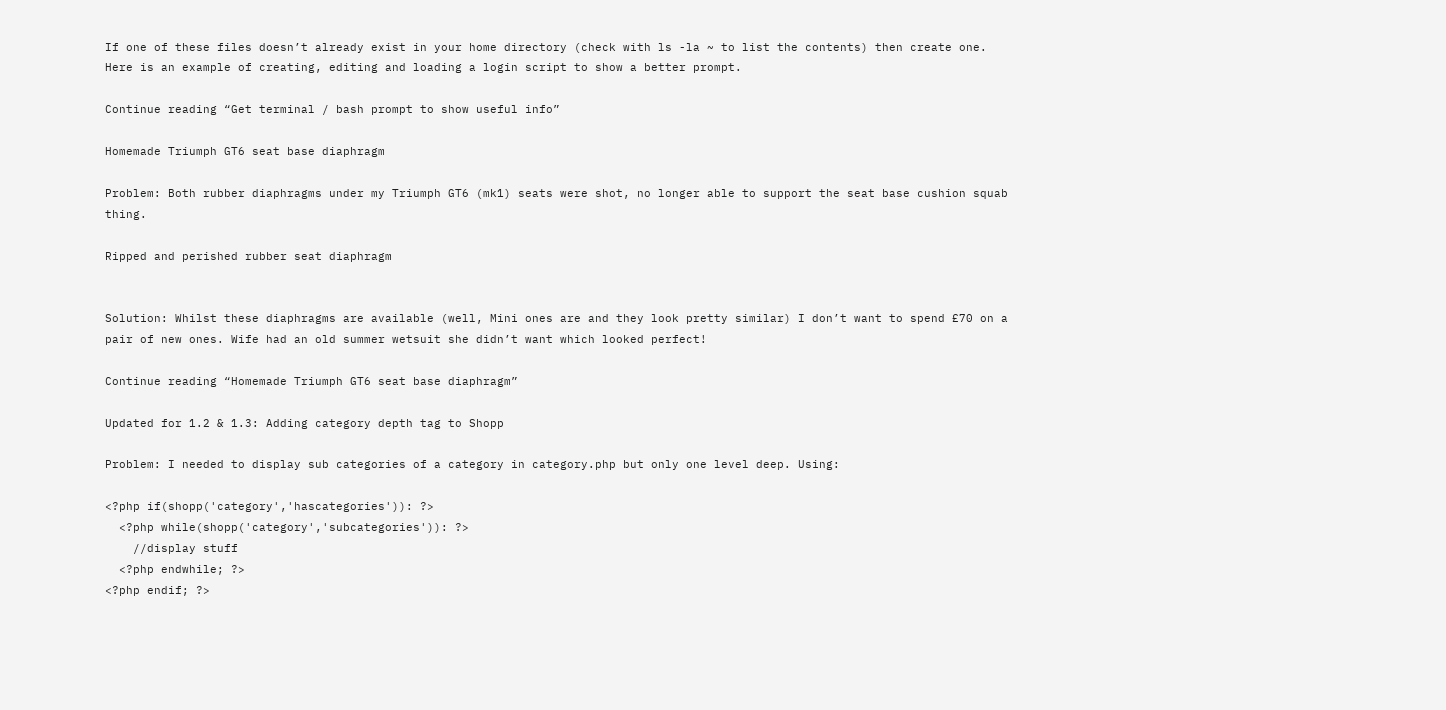If one of these files doesn’t already exist in your home directory (check with ls -la ~ to list the contents) then create one. Here is an example of creating, editing and loading a login script to show a better prompt.

Continue reading “Get terminal / bash prompt to show useful info”

Homemade Triumph GT6 seat base diaphragm

Problem: Both rubber diaphragms under my Triumph GT6 (mk1) seats were shot, no longer able to support the seat base cushion squab thing.

Ripped and perished rubber seat diaphragm


Solution: Whilst these diaphragms are available (well, Mini ones are and they look pretty similar) I don’t want to spend £70 on a pair of new ones. Wife had an old summer wetsuit she didn’t want which looked perfect!

Continue reading “Homemade Triumph GT6 seat base diaphragm”

Updated for 1.2 & 1.3: Adding category depth tag to Shopp

Problem: I needed to display sub categories of a category in category.php but only one level deep. Using:

<?php if(shopp('category','hascategories')): ?>
  <?php while(shopp('category','subcategories')): ?>
    //display stuff
  <?php endwhile; ?>
<?php endif; ?>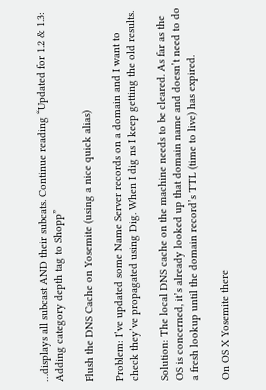…displays all subcast AND their subcats. Continue reading “Updated for 1.2 & 1.3: Adding category depth tag to Shopp”

Flush the DNS Cache on Yosemite (using a nice quick alias)

Problem: I’ve updated some Name Server records on a domain and I want to check they’ve propagated using Dig. When I dig ns I keep getting the old results.

Solution: The local DNS cache on the machine needs to be cleared. As far as the OS is concerned, it’s already looked up that domain name and doesn’t need to do a fresh lookup until the domain record’s TTL (time to live) has expired.

On OS X Yosemite there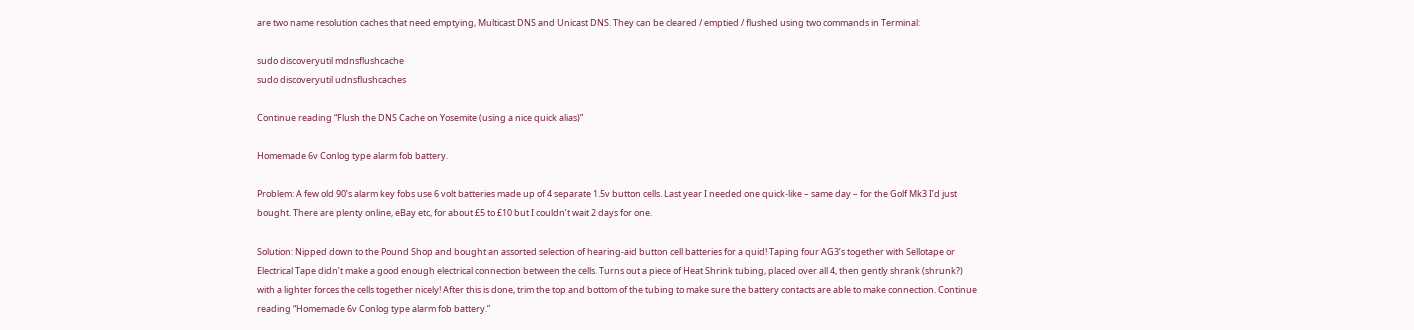are two name resolution caches that need emptying, Multicast DNS and Unicast DNS. They can be cleared / emptied / flushed using two commands in Terminal:

sudo discoveryutil mdnsflushcache
sudo discoveryutil udnsflushcaches

Continue reading “Flush the DNS Cache on Yosemite (using a nice quick alias)”

Homemade 6v Conlog type alarm fob battery.

Problem: A few old 90’s alarm key fobs use 6 volt batteries made up of 4 separate 1.5v button cells. Last year I needed one quick-like – same day – for the Golf Mk3 I’d just bought. There are plenty online, eBay etc, for about £5 to £10 but I couldn’t wait 2 days for one.

Solution: Nipped down to the Pound Shop and bought an assorted selection of hearing-aid button cell batteries for a quid! Taping four AG3’s together with Sellotape or Electrical Tape didn’t make a good enough electrical connection between the cells. Turns out a piece of Heat Shrink tubing, placed over all 4, then gently shrank (shrunk?) with a lighter forces the cells together nicely! After this is done, trim the top and bottom of the tubing to make sure the battery contacts are able to make connection. Continue reading “Homemade 6v Conlog type alarm fob battery.”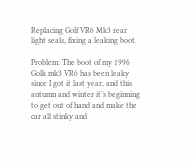Replacing Golf VR6 Mk3 rear light seals, fixing a leaking boot.

Problem: The boot of my 1996 Golk mk3 VR6 has been leaky since I got it last year, and this autumn and winter it’s beginning to get out of hand and make the car all stinky and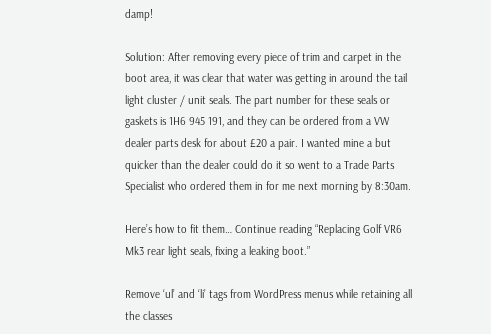damp!

Solution: After removing every piece of trim and carpet in the boot area, it was clear that water was getting in around the tail light cluster / unit seals. The part number for these seals or gaskets is 1H6 945 191, and they can be ordered from a VW dealer parts desk for about £20 a pair. I wanted mine a but quicker than the dealer could do it so went to a Trade Parts Specialist who ordered them in for me next morning by 8:30am.

Here’s how to fit them… Continue reading “Replacing Golf VR6 Mk3 rear light seals, fixing a leaking boot.”

Remove ‘ul’ and ‘li’ tags from WordPress menus while retaining all the classes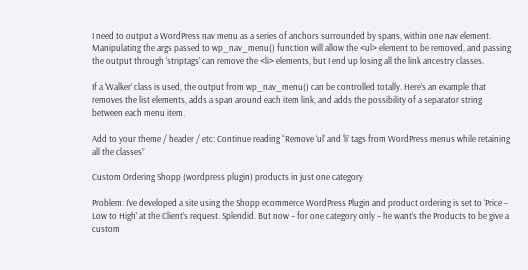I need to output a WordPress nav menu as a series of anchors surrounded by spans, within one nav element. Manipulating the args passed to wp_nav_menu() function will allow the <ul> element to be removed, and passing the output through ‘striptags’ can remove the <li> elements, but I end up losing all the link ancestry classes.

If a ‘Walker’ class is used, the output from wp_nav_menu() can be controlled totally. Here’s an example that removes the list elements, adds a span around each item link, and adds the possibility of a separator string between each menu item.

Add to your theme / header / etc: Continue reading “Remove ‘ul’ and ‘li’ tags from WordPress menus while retaining all the classes”

Custom Ordering Shopp (wordpress plugin) products in just one category

Problem: I’ve developed a site using the Shopp ecommerce WordPress Plugin and product ordering is set to ‘Price – Low to High’ at the Client’s request. Splendid. But now – for one category only – he want’s the Products to be give a custom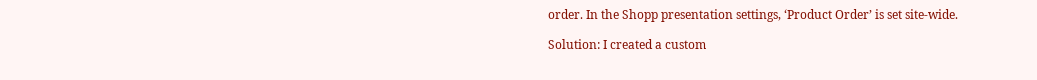order. In the Shopp presentation settings, ‘Product Order’ is set site-wide.

Solution: I created a custom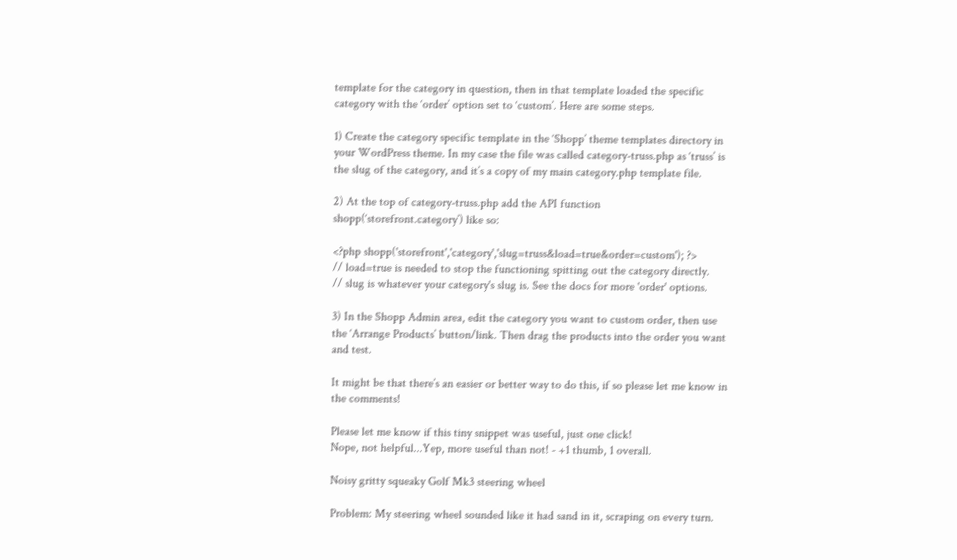template for the category in question, then in that template loaded the specific category with the ‘order’ option set to ‘custom’. Here are some steps.

1) Create the category specific template in the ‘Shopp’ theme templates directory in your WordPress theme. In my case the file was called category-truss.php as ‘truss’ is the slug of the category, and it’s a copy of my main category.php template file.

2) At the top of category-truss.php add the API function shopp(‘storefront.category’) like so:

<?php shopp('storefront','category','slug=truss&load=true&order=custom'); ?>
// load=true is needed to stop the functioning spitting out the category directly.
// slug is whatever your category's slug is. See the docs for more 'order' options.

3) In the Shopp Admin area, edit the category you want to custom order, then use the ‘Arrange Products’ button/link. Then drag the products into the order you want and test.

It might be that there’s an easier or better way to do this, if so please let me know in the comments!

Please let me know if this tiny snippet was useful, just one click!
Nope, not helpful...Yep, more useful than not! - +1 thumb, 1 overall.

Noisy gritty squeaky Golf Mk3 steering wheel

Problem: My steering wheel sounded like it had sand in it, scraping on every turn.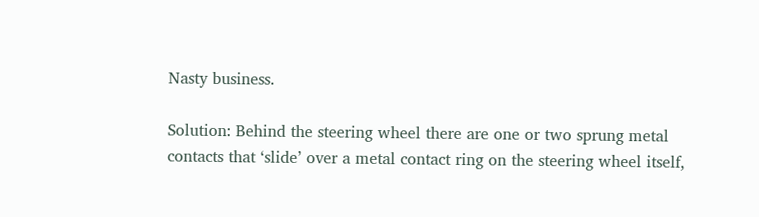Nasty business.

Solution: Behind the steering wheel there are one or two sprung metal contacts that ‘slide’ over a metal contact ring on the steering wheel itself,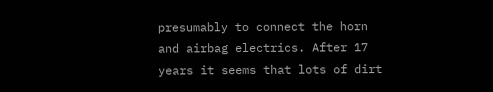presumably to connect the horn and airbag electrics. After 17 years it seems that lots of dirt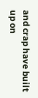and crap have built up on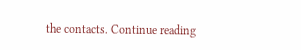the contacts. Continue reading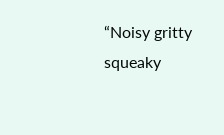“Noisy gritty squeaky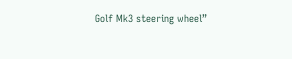Golf Mk3 steering wheel”